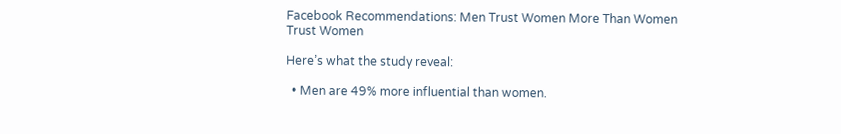Facebook Recommendations: Men Trust Women More Than Women Trust Women

Here’s what the study reveal:

  • Men are 49% more influential than women.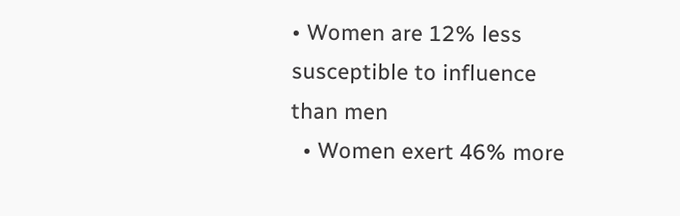• Women are 12% less susceptible to influence than men
  • Women exert 46% more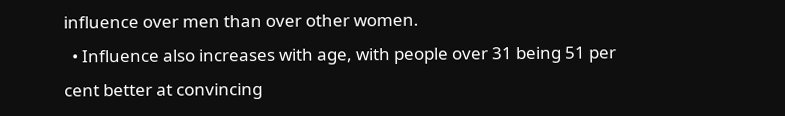influence over men than over other women.
  • Influence also increases with age, with people over 31 being 51 per cent better at convincing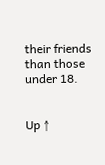their friends than those under 18.


Up ↑